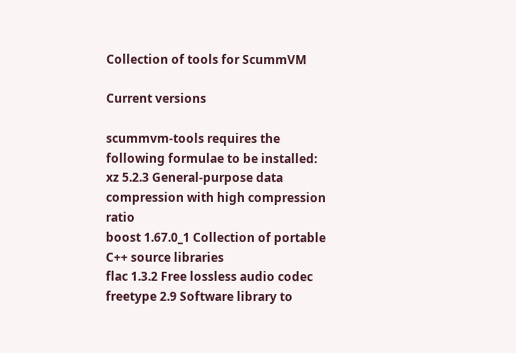Collection of tools for ScummVM

Current versions

scummvm-tools requires the following formulae to be installed:
xz 5.2.3 General-purpose data compression with high compression ratio
boost 1.67.0_1 Collection of portable C++ source libraries
flac 1.3.2 Free lossless audio codec
freetype 2.9 Software library to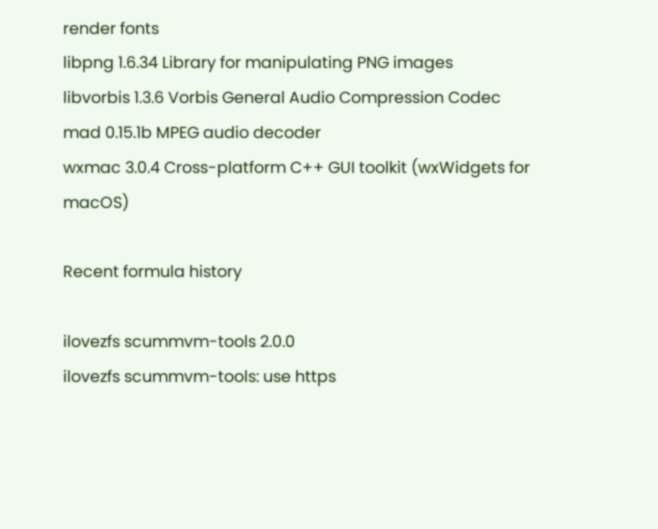render fonts
libpng 1.6.34 Library for manipulating PNG images
libvorbis 1.3.6 Vorbis General Audio Compression Codec
mad 0.15.1b MPEG audio decoder
wxmac 3.0.4 Cross-platform C++ GUI toolkit (wxWidgets for macOS)

Recent formula history

ilovezfs scummvm-tools 2.0.0
ilovezfs scummvm-tools: use https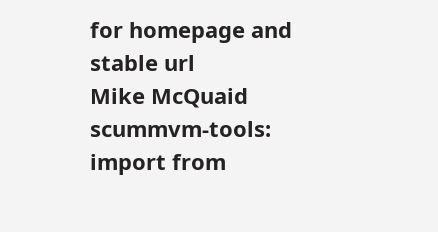for homepage and stable url
Mike McQuaid scummvm-tools: import from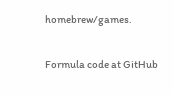homebrew/games.

Formula code at GitHub